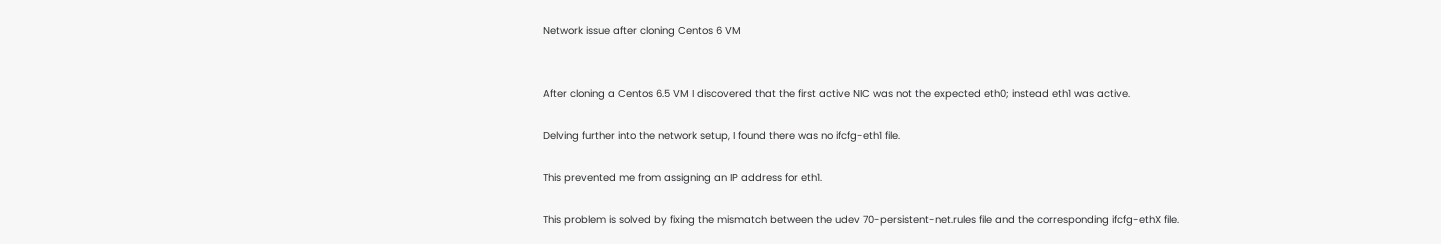Network issue after cloning Centos 6 VM


After cloning a Centos 6.5 VM I discovered that the first active NIC was not the expected eth0; instead eth1 was active.

Delving further into the network setup, I found there was no ifcfg-eth1 file.

This prevented me from assigning an IP address for eth1.

This problem is solved by fixing the mismatch between the udev 70-persistent-net.rules file and the corresponding ifcfg-ethX file.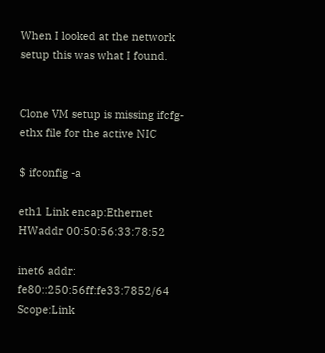When I looked at the network setup this was what I found.


Clone VM setup is missing ifcfg-ethx file for the active NIC

$ ifconfig -a

eth1 Link encap:Ethernet HWaddr 00:50:56:33:78:52

inet6 addr: fe80::250:56ff:fe33:7852/64 Scope:Link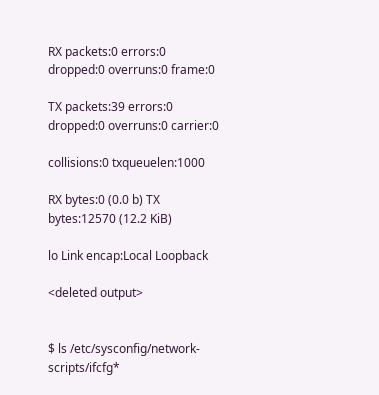RX packets:0 errors:0 dropped:0 overruns:0 frame:0

TX packets:39 errors:0 dropped:0 overruns:0 carrier:0

collisions:0 txqueuelen:1000

RX bytes:0 (0.0 b) TX bytes:12570 (12.2 KiB)

lo Link encap:Local Loopback

<deleted output>


$ ls /etc/sysconfig/network-scripts/ifcfg*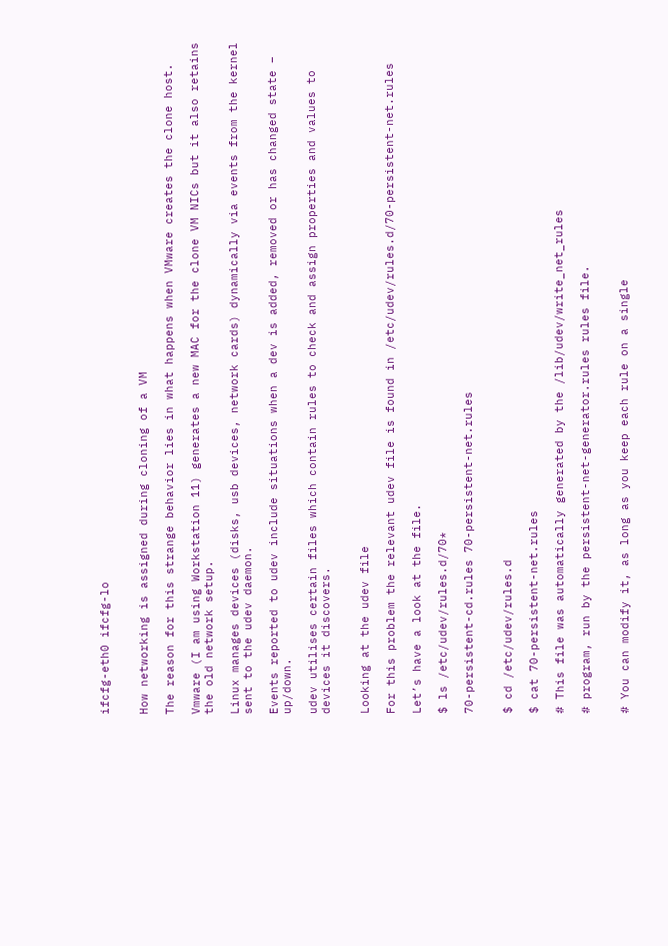ifcfg-eth0 ifcfg-lo


How networking is assigned during cloning of a VM

The reason for this strange behavior lies in what happens when VMware creates the clone host.

Vmware (I am using Workstation 11) generates a new MAC for the clone VM NICs but it also retains the old network setup.

Linux manages devices (disks, usb devices, network cards) dynamically via events from the kernel sent to the udev daemon.

Events reported to udev include situations when a dev is added, removed or has changed state – up/down.

udev utilises certain files which contain rules to check and assign properties and values to devices it discovers.


Looking at the udev file

For this problem the relevant udev file is found in /etc/udev/rules.d/70-persistent-net.rules

Let’s have a look at the file.

$ ls /etc/udev/rules.d/70*

70-persistent-cd.rules 70-persistent-net.rules


$ cd /etc/udev/rules.d

$ cat 70-persistent-net.rules

# This file was automatically generated by the /lib/udev/write_net_rules

# program, run by the persistent-net-generator.rules rules file.


# You can modify it, as long as you keep each rule on a single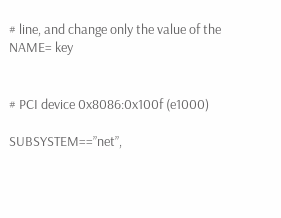# line, and change only the value of the NAME= key


# PCI device 0x8086:0x100f (e1000)

SUBSYSTEM==”net”,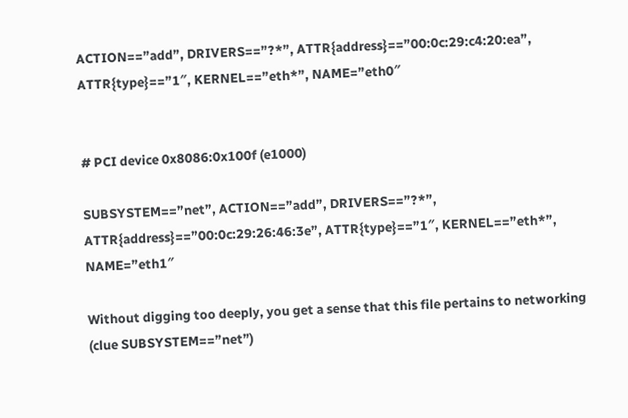ACTION==”add”, DRIVERS==”?*”, ATTR{address}==”00:0c:29:c4:20:ea”, ATTR{type}==”1″, KERNEL==”eth*”, NAME=”eth0″


# PCI device 0x8086:0x100f (e1000)

SUBSYSTEM==”net”, ACTION==”add”, DRIVERS==”?*”, ATTR{address}==”00:0c:29:26:46:3e”, ATTR{type}==”1″, KERNEL==”eth*”, NAME=”eth1″

Without digging too deeply, you get a sense that this file pertains to networking (clue SUBSYSTEM==”net”)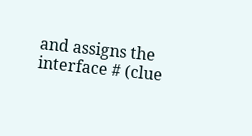and assigns the interface # (clue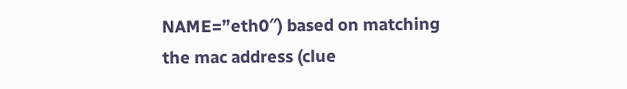NAME=”eth0″) based on matching the mac address (clue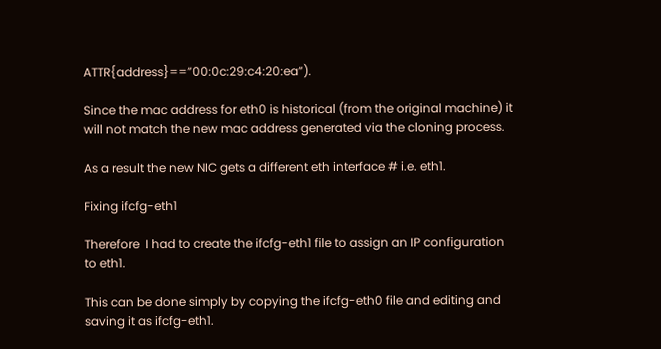ATTR{address}==”00:0c:29:c4:20:ea”).

Since the mac address for eth0 is historical (from the original machine) it will not match the new mac address generated via the cloning process.

As a result the new NIC gets a different eth interface # i.e. eth1.

Fixing ifcfg-eth1

Therefore  I had to create the ifcfg-eth1 file to assign an IP configuration to eth1.

This can be done simply by copying the ifcfg-eth0 file and editing and saving it as ifcfg-eth1.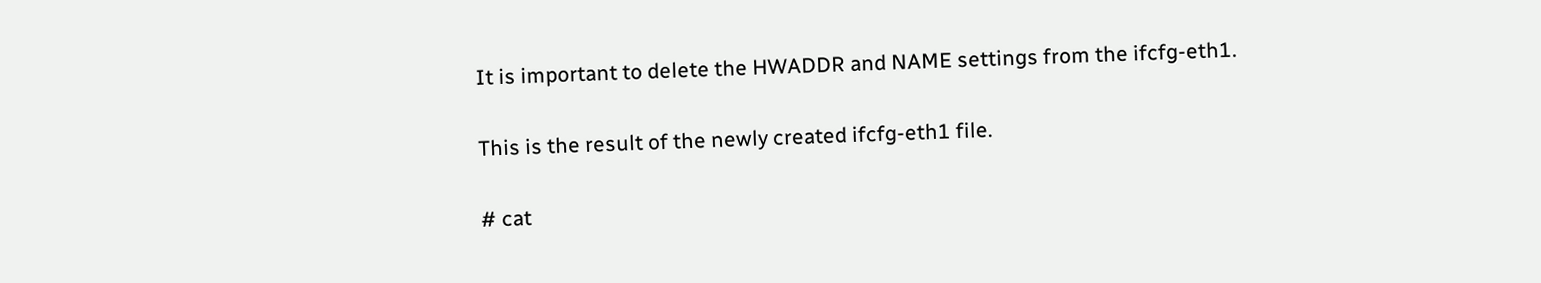It is important to delete the HWADDR and NAME settings from the ifcfg-eth1.

This is the result of the newly created ifcfg-eth1 file.

# cat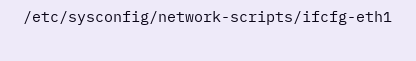/etc/sysconfig/network-scripts/ifcfg-eth1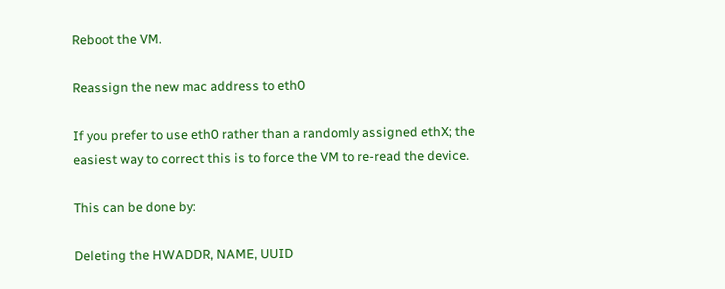Reboot the VM.

Reassign the new mac address to eth0

If you prefer to use eth0 rather than a randomly assigned ethX; the easiest way to correct this is to force the VM to re-read the device.

This can be done by:

Deleting the HWADDR, NAME, UUID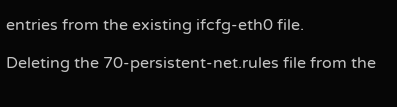entries from the existing ifcfg-eth0 file.

Deleting the 70-persistent-net.rules file from the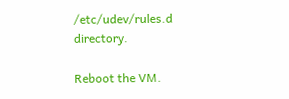/etc/udev/rules.d directory.

Reboot the VM.